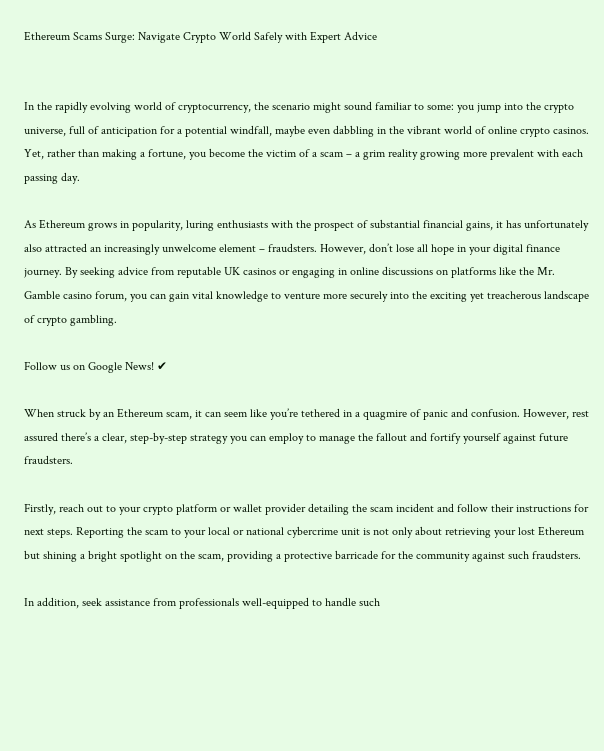Ethereum Scams Surge: Navigate Crypto World Safely with Expert Advice


In the rapidly evolving world of cryptocurrency, the scenario might sound familiar to some: you jump into the crypto universe, full of anticipation for a potential windfall, maybe even dabbling in the vibrant world of online crypto casinos. Yet, rather than making a fortune, you become the victim of a scam – a grim reality growing more prevalent with each passing day.

As Ethereum grows in popularity, luring enthusiasts with the prospect of substantial financial gains, it has unfortunately also attracted an increasingly unwelcome element – fraudsters. However, don’t lose all hope in your digital finance journey. By seeking advice from reputable UK casinos or engaging in online discussions on platforms like the Mr. Gamble casino forum, you can gain vital knowledge to venture more securely into the exciting yet treacherous landscape of crypto gambling.

Follow us on Google News! ✔

When struck by an Ethereum scam, it can seem like you’re tethered in a quagmire of panic and confusion. However, rest assured there’s a clear, step-by-step strategy you can employ to manage the fallout and fortify yourself against future fraudsters.

Firstly, reach out to your crypto platform or wallet provider detailing the scam incident and follow their instructions for next steps. Reporting the scam to your local or national cybercrime unit is not only about retrieving your lost Ethereum but shining a bright spotlight on the scam, providing a protective barricade for the community against such fraudsters.

In addition, seek assistance from professionals well-equipped to handle such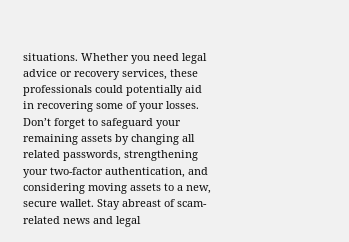situations. Whether you need legal advice or recovery services, these professionals could potentially aid in recovering some of your losses. Don’t forget to safeguard your remaining assets by changing all related passwords, strengthening your two-factor authentication, and considering moving assets to a new, secure wallet. Stay abreast of scam-related news and legal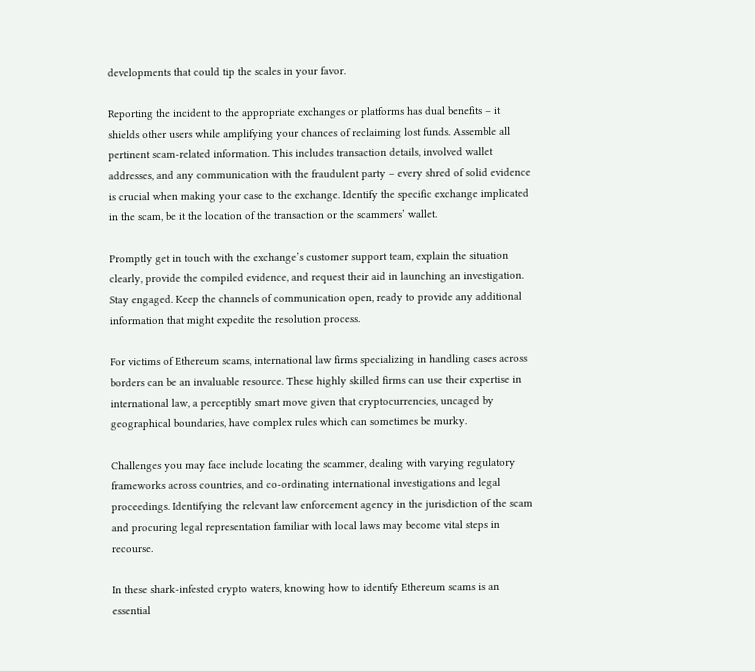developments that could tip the scales in your favor.

Reporting the incident to the appropriate exchanges or platforms has dual benefits – it shields other users while amplifying your chances of reclaiming lost funds. Assemble all pertinent scam-related information. This includes transaction details, involved wallet addresses, and any communication with the fraudulent party – every shred of solid evidence is crucial when making your case to the exchange. Identify the specific exchange implicated in the scam, be it the location of the transaction or the scammers’ wallet.

Promptly get in touch with the exchange’s customer support team, explain the situation clearly, provide the compiled evidence, and request their aid in launching an investigation. Stay engaged. Keep the channels of communication open, ready to provide any additional information that might expedite the resolution process.

For victims of Ethereum scams, international law firms specializing in handling cases across borders can be an invaluable resource. These highly skilled firms can use their expertise in international law, a perceptibly smart move given that cryptocurrencies, uncaged by geographical boundaries, have complex rules which can sometimes be murky.

Challenges you may face include locating the scammer, dealing with varying regulatory frameworks across countries, and co-ordinating international investigations and legal proceedings. Identifying the relevant law enforcement agency in the jurisdiction of the scam and procuring legal representation familiar with local laws may become vital steps in recourse.

In these shark-infested crypto waters, knowing how to identify Ethereum scams is an essential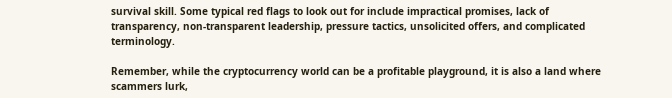survival skill. Some typical red flags to look out for include impractical promises, lack of transparency, non-transparent leadership, pressure tactics, unsolicited offers, and complicated terminology.

Remember, while the cryptocurrency world can be a profitable playground, it is also a land where scammers lurk,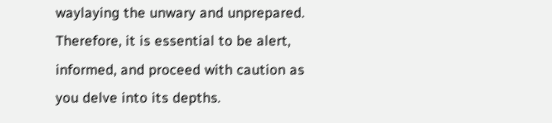waylaying the unwary and unprepared. Therefore, it is essential to be alert, informed, and proceed with caution as you delve into its depths.